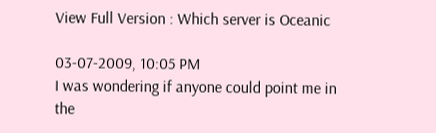View Full Version : Which server is Oceanic

03-07-2009, 10:05 PM
I was wondering if anyone could point me in the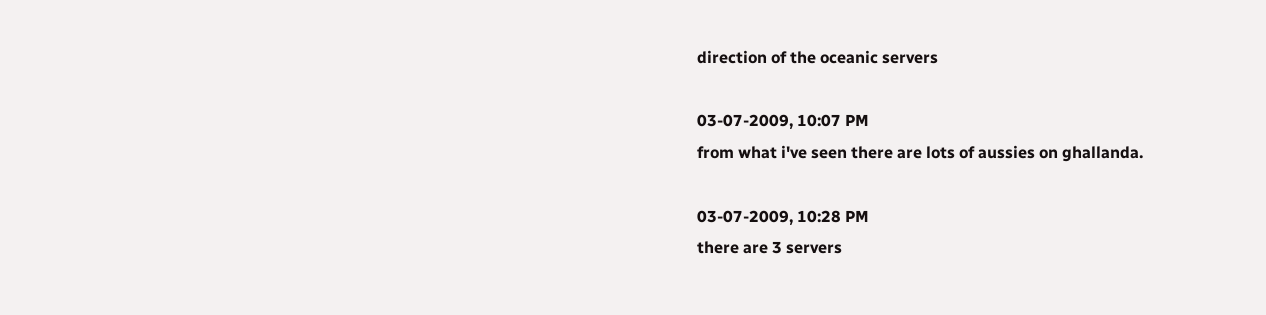direction of the oceanic servers

03-07-2009, 10:07 PM
from what i've seen there are lots of aussies on ghallanda.

03-07-2009, 10:28 PM
there are 3 servers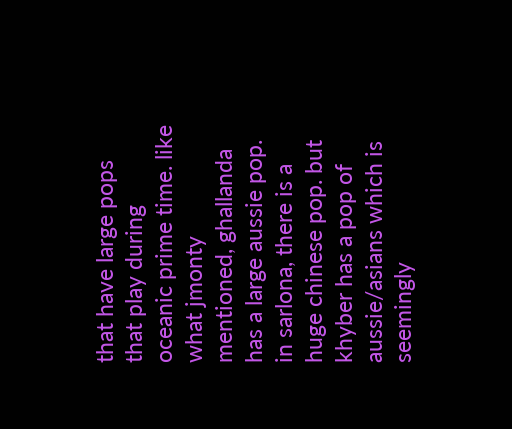that have large pops that play during oceanic prime time. like what jmonty mentioned, ghallanda has a large aussie pop. in sarlona, there is a huge chinese pop. but khyber has a pop of aussie/asians which is seemingly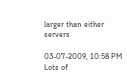larger than either servers

03-07-2009, 10:58 PM
Lots of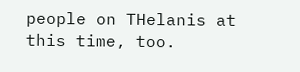people on THelanis at this time, too.